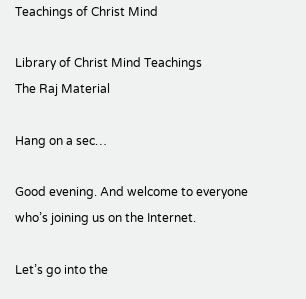Teachings of Christ Mind

Library of Christ Mind Teachings
The Raj Material

Hang on a sec…

Good evening. And welcome to everyone who’s joining us on the Internet.

Let’s go into the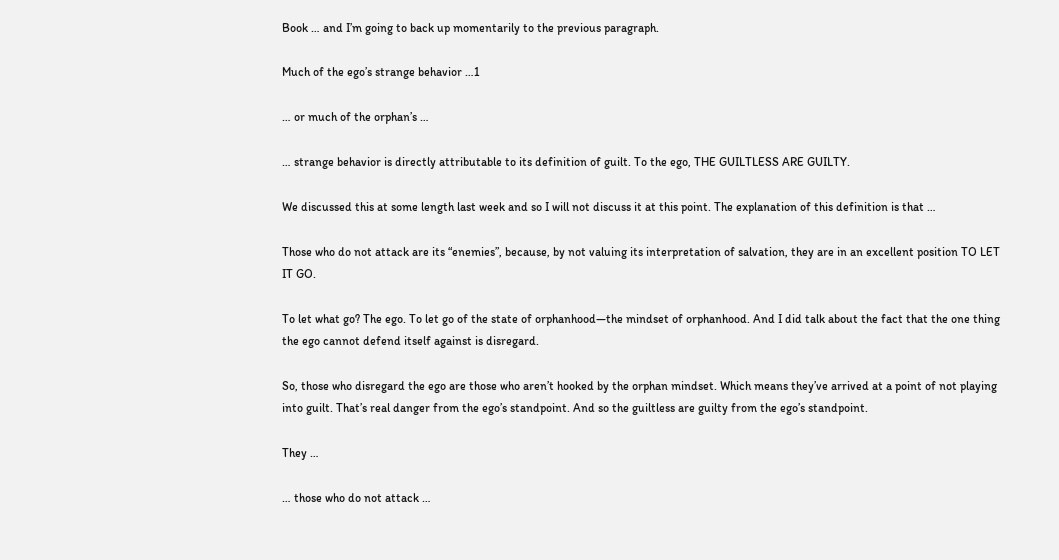Book … and I’m going to back up momentarily to the previous paragraph.

Much of the ego’s strange behavior …1

… or much of the orphan’s …

… strange behavior is directly attributable to its definition of guilt. To the ego, THE GUILTLESS ARE GUILTY.

We discussed this at some length last week and so I will not discuss it at this point. The explanation of this definition is that …

Those who do not attack are its “enemies”, because, by not valuing its interpretation of salvation, they are in an excellent position TO LET IT GO.

To let what go? The ego. To let go of the state of orphanhood—the mindset of orphanhood. And I did talk about the fact that the one thing the ego cannot defend itself against is disregard.

So, those who disregard the ego are those who aren’t hooked by the orphan mindset. Which means they’ve arrived at a point of not playing into guilt. That’s real danger from the ego’s standpoint. And so the guiltless are guilty from the ego’s standpoint.

They …

… those who do not attack …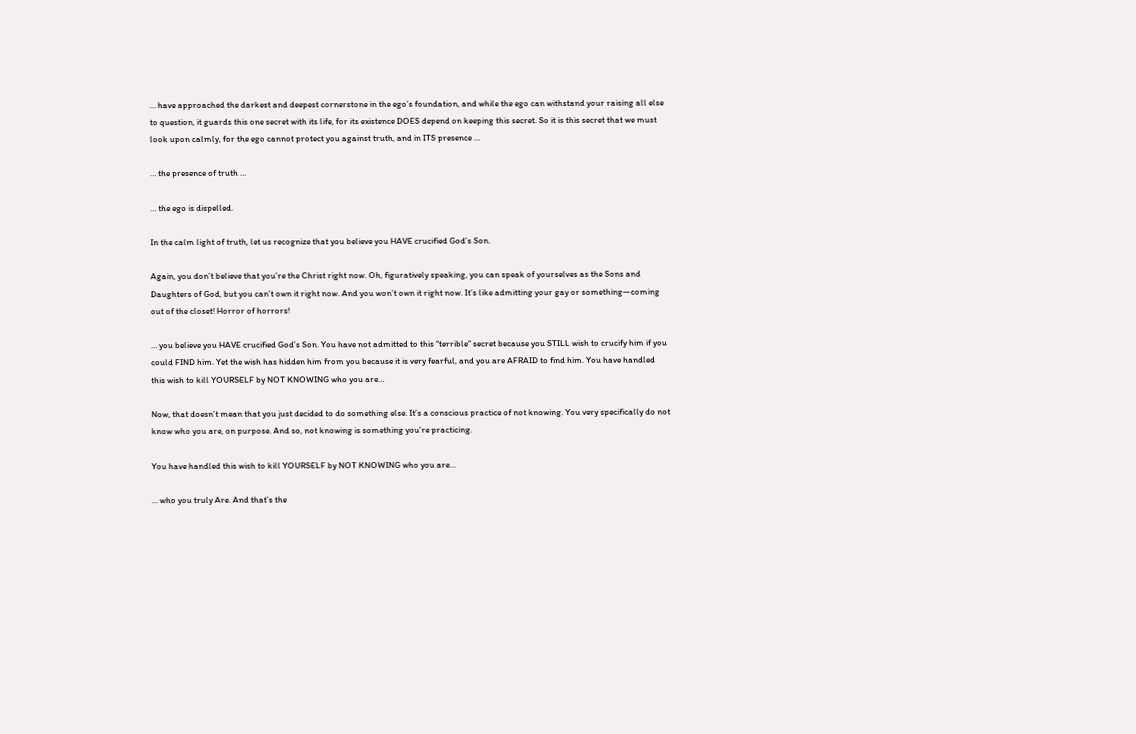… have approached the darkest and deepest cornerstone in the ego’s foundation, and while the ego can withstand your raising all else to question, it guards this one secret with its life, for its existence DOES depend on keeping this secret. So it is this secret that we must look upon calmly, for the ego cannot protect you against truth, and in ITS presence …

… the presence of truth …

… the ego is dispelled.

In the calm light of truth, let us recognize that you believe you HAVE crucified God’s Son.

Again, you don’t believe that you’re the Christ right now. Oh, figuratively speaking, you can speak of yourselves as the Sons and Daughters of God, but you can’t own it right now. And you won’t own it right now. It’s like admitting your gay or something—coming out of the closet! Horror of horrors!

… you believe you HAVE crucified God’s Son. You have not admitted to this “terrible” secret because you STILL wish to crucify him if you could FIND him. Yet the wish has hidden him from you because it is very fearful, and you are AFRAID to find him. You have handled this wish to kill YOURSELF by NOT KNOWING who you are…

Now, that doesn’t mean that you just decided to do something else. It’s a conscious practice of not knowing. You very specifically do not know who you are, on purpose. And so, not knowing is something you’re practicing.

You have handled this wish to kill YOURSELF by NOT KNOWING who you are…

… who you truly Are. And that’s the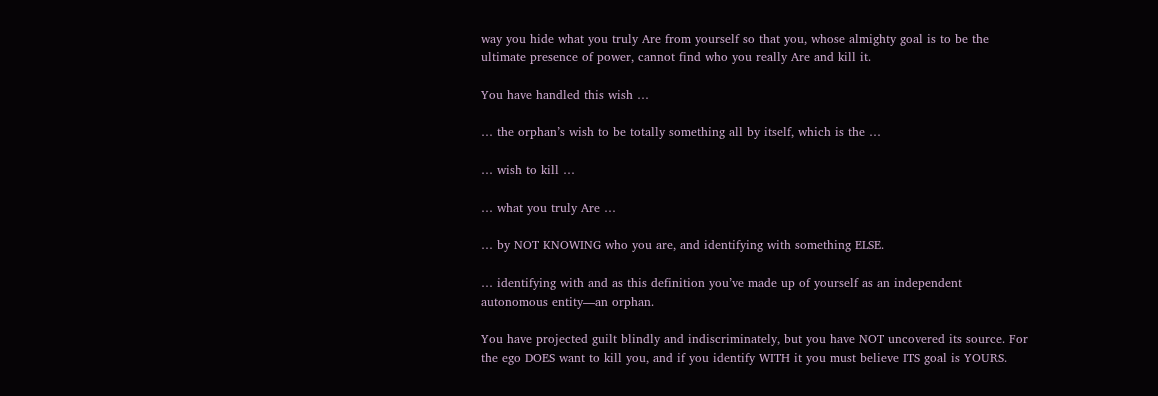way you hide what you truly Are from yourself so that you, whose almighty goal is to be the ultimate presence of power, cannot find who you really Are and kill it.

You have handled this wish …

… the orphan’s wish to be totally something all by itself, which is the …

… wish to kill …

… what you truly Are …

… by NOT KNOWING who you are, and identifying with something ELSE.

… identifying with and as this definition you’ve made up of yourself as an independent autonomous entity—an orphan.

You have projected guilt blindly and indiscriminately, but you have NOT uncovered its source. For the ego DOES want to kill you, and if you identify WITH it you must believe ITS goal is YOURS.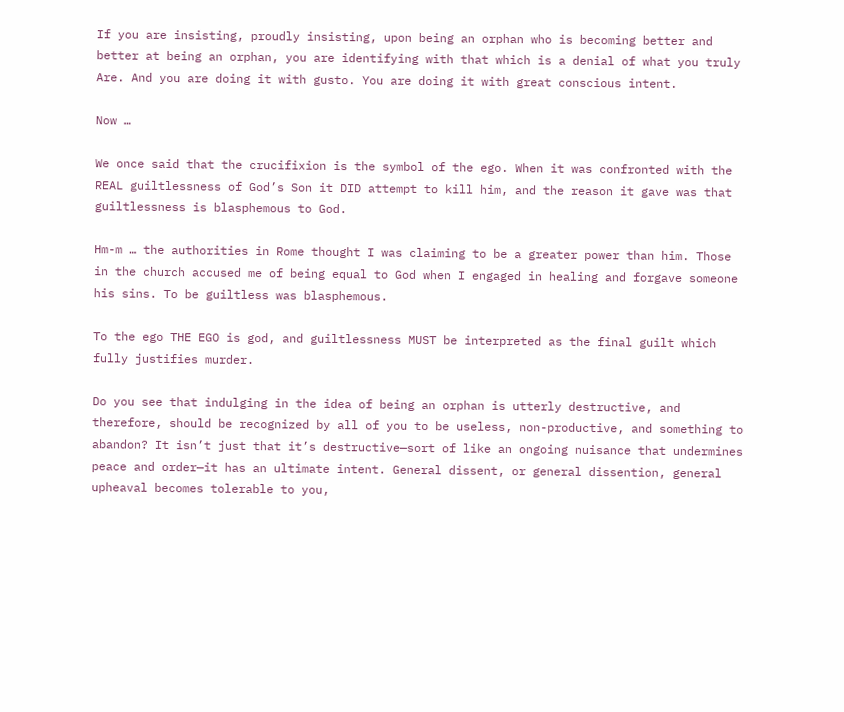If you are insisting, proudly insisting, upon being an orphan who is becoming better and better at being an orphan, you are identifying with that which is a denial of what you truly Are. And you are doing it with gusto. You are doing it with great conscious intent.

Now …

We once said that the crucifixion is the symbol of the ego. When it was confronted with the REAL guiltlessness of God’s Son it DID attempt to kill him, and the reason it gave was that guiltlessness is blasphemous to God.

Hm-m … the authorities in Rome thought I was claiming to be a greater power than him. Those in the church accused me of being equal to God when I engaged in healing and forgave someone his sins. To be guiltless was blasphemous.

To the ego THE EGO is god, and guiltlessness MUST be interpreted as the final guilt which fully justifies murder.

Do you see that indulging in the idea of being an orphan is utterly destructive, and therefore, should be recognized by all of you to be useless, non-productive, and something to abandon? It isn’t just that it’s destructive—sort of like an ongoing nuisance that undermines peace and order—it has an ultimate intent. General dissent, or general dissention, general upheaval becomes tolerable to you,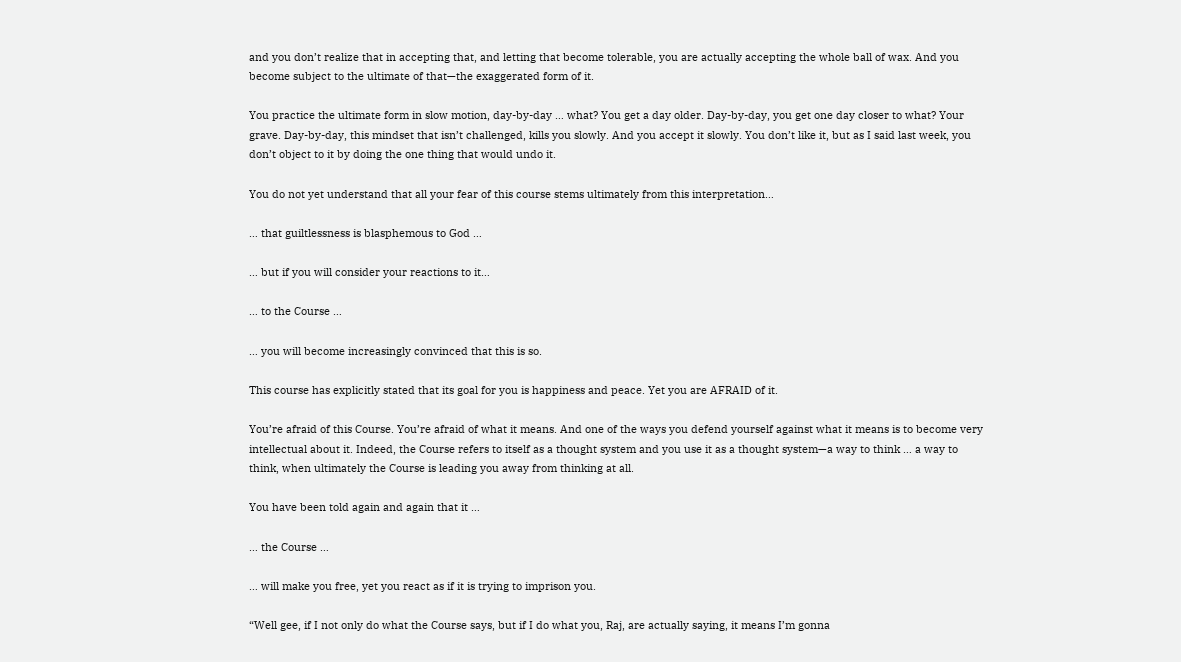and you don’t realize that in accepting that, and letting that become tolerable, you are actually accepting the whole ball of wax. And you become subject to the ultimate of that—the exaggerated form of it.

You practice the ultimate form in slow motion, day-by-day … what? You get a day older. Day-by-day, you get one day closer to what? Your grave. Day-by-day, this mindset that isn’t challenged, kills you slowly. And you accept it slowly. You don’t like it, but as I said last week, you don’t object to it by doing the one thing that would undo it.

You do not yet understand that all your fear of this course stems ultimately from this interpretation…

… that guiltlessness is blasphemous to God …

… but if you will consider your reactions to it…

… to the Course …

… you will become increasingly convinced that this is so.

This course has explicitly stated that its goal for you is happiness and peace. Yet you are AFRAID of it.

You’re afraid of this Course. You’re afraid of what it means. And one of the ways you defend yourself against what it means is to become very intellectual about it. Indeed, the Course refers to itself as a thought system and you use it as a thought system—a way to think … a way to think, when ultimately the Course is leading you away from thinking at all.

You have been told again and again that it …

… the Course …

… will make you free, yet you react as if it is trying to imprison you.

“Well gee, if I not only do what the Course says, but if I do what you, Raj, are actually saying, it means I’m gonna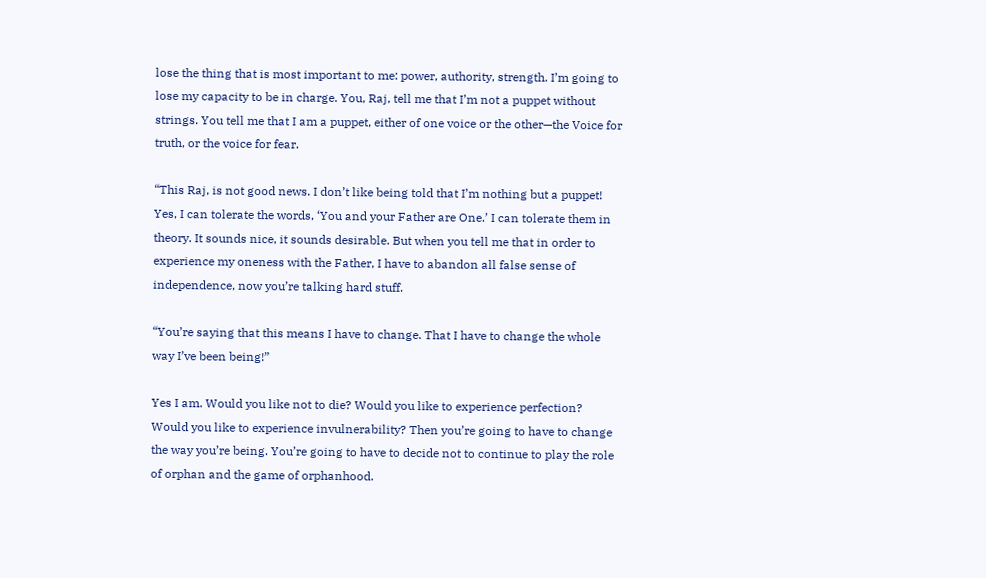lose the thing that is most important to me: power, authority, strength. I’m going to lose my capacity to be in charge. You, Raj, tell me that I’m not a puppet without strings. You tell me that I am a puppet, either of one voice or the other—the Voice for truth, or the voice for fear.

“This Raj, is not good news. I don’t like being told that I’m nothing but a puppet! Yes, I can tolerate the words, ‘You and your Father are One.’ I can tolerate them in theory. It sounds nice, it sounds desirable. But when you tell me that in order to experience my oneness with the Father, I have to abandon all false sense of independence, now you’re talking hard stuff.

“You’re saying that this means I have to change. That I have to change the whole way I’ve been being!”

Yes I am. Would you like not to die? Would you like to experience perfection? Would you like to experience invulnerability? Then you’re going to have to change the way you’re being. You’re going to have to decide not to continue to play the role of orphan and the game of orphanhood.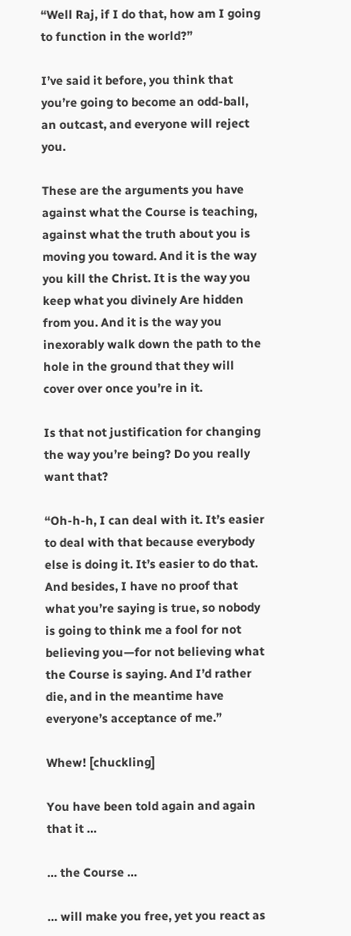“Well Raj, if I do that, how am I going to function in the world?”

I’ve said it before, you think that you’re going to become an odd-ball, an outcast, and everyone will reject you.

These are the arguments you have against what the Course is teaching, against what the truth about you is moving you toward. And it is the way you kill the Christ. It is the way you keep what you divinely Are hidden from you. And it is the way you inexorably walk down the path to the hole in the ground that they will cover over once you’re in it.

Is that not justification for changing the way you’re being? Do you really want that?

“Oh-h-h, I can deal with it. It’s easier to deal with that because everybody else is doing it. It’s easier to do that. And besides, I have no proof that what you’re saying is true, so nobody is going to think me a fool for not believing you—for not believing what the Course is saying. And I’d rather die, and in the meantime have everyone’s acceptance of me.”

Whew! [chuckling]

You have been told again and again that it …

… the Course …

… will make you free, yet you react as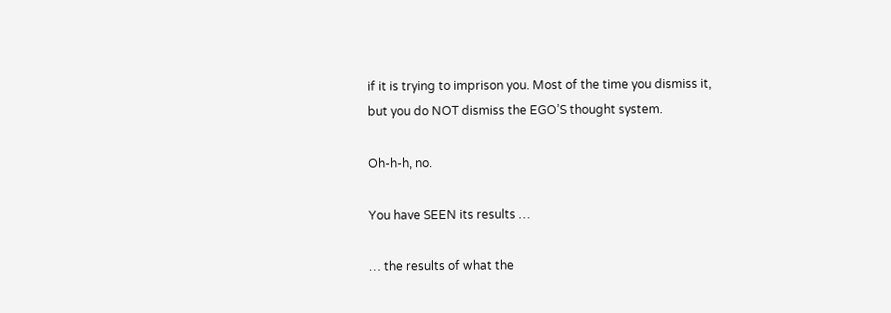if it is trying to imprison you. Most of the time you dismiss it, but you do NOT dismiss the EGO’S thought system.

Oh-h-h, no.

You have SEEN its results …

… the results of what the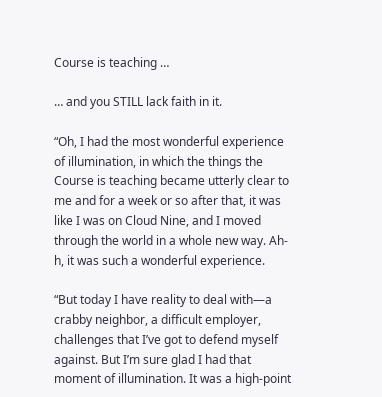Course is teaching …

… and you STILL lack faith in it.

“Oh, I had the most wonderful experience of illumination, in which the things the Course is teaching became utterly clear to me and for a week or so after that, it was like I was on Cloud Nine, and I moved through the world in a whole new way. Ah-h, it was such a wonderful experience.

“But today I have reality to deal with—a crabby neighbor, a difficult employer, challenges that I’ve got to defend myself against. But I’m sure glad I had that moment of illumination. It was a high-point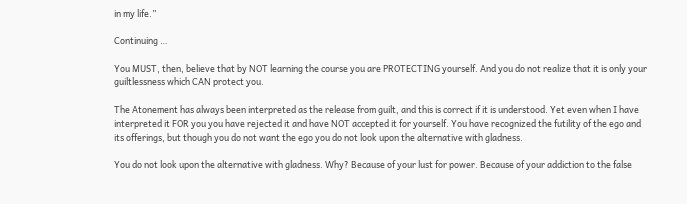in my life.”

Continuing …

You MUST, then, believe that by NOT learning the course you are PROTECTING yourself. And you do not realize that it is only your guiltlessness which CAN protect you.

The Atonement has always been interpreted as the release from guilt, and this is correct if it is understood. Yet even when I have interpreted it FOR you you have rejected it and have NOT accepted it for yourself. You have recognized the futility of the ego and its offerings, but though you do not want the ego you do not look upon the alternative with gladness.

You do not look upon the alternative with gladness. Why? Because of your lust for power. Because of your addiction to the false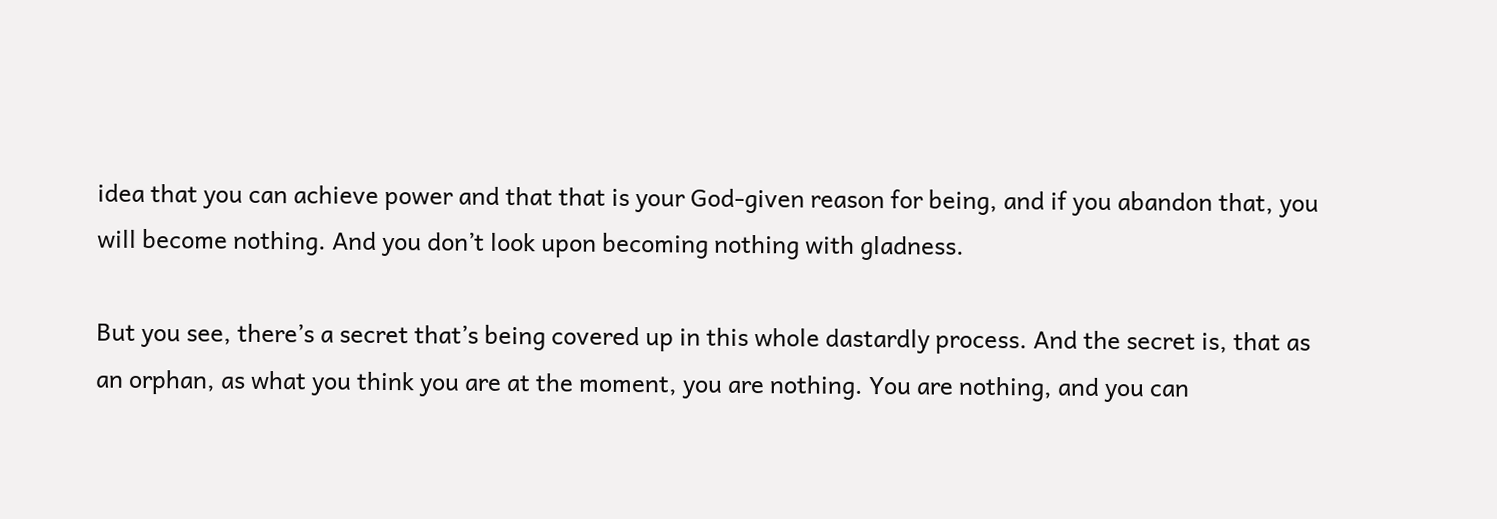idea that you can achieve power and that that is your God-given reason for being, and if you abandon that, you will become nothing. And you don’t look upon becoming nothing with gladness.

But you see, there’s a secret that’s being covered up in this whole dastardly process. And the secret is, that as an orphan, as what you think you are at the moment, you are nothing. You are nothing, and you can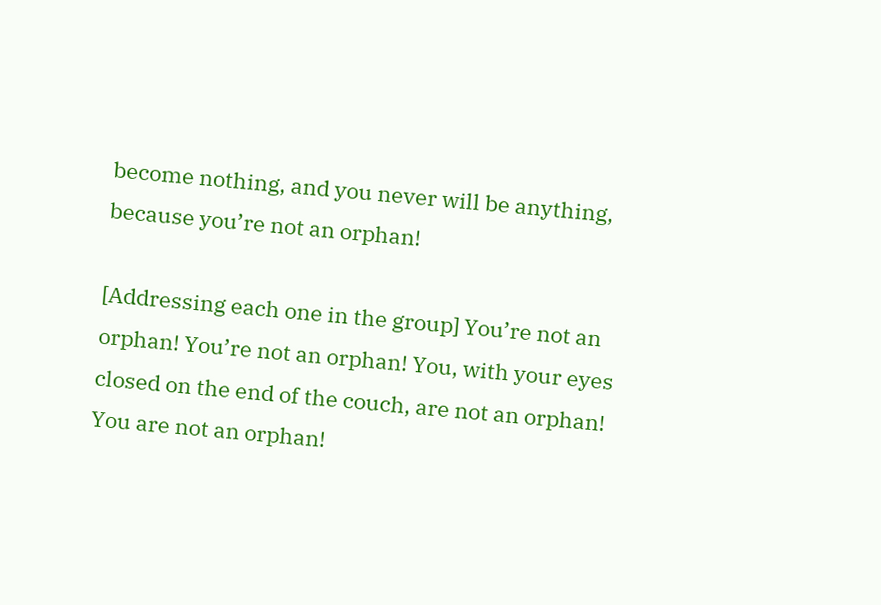become nothing, and you never will be anything, because you’re not an orphan!

[Addressing each one in the group] You’re not an orphan! You’re not an orphan! You, with your eyes closed on the end of the couch, are not an orphan! You are not an orphan!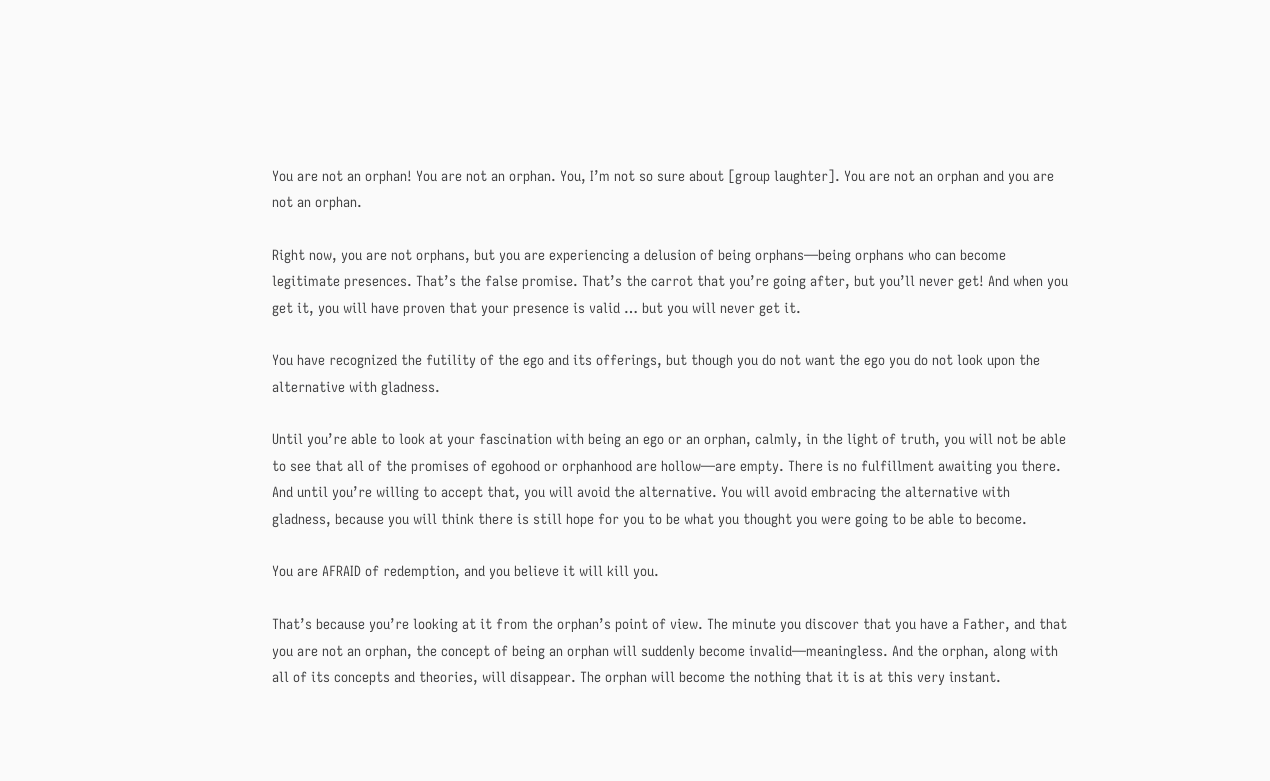You are not an orphan! You are not an orphan. You, I’m not so sure about [group laughter]. You are not an orphan and you are not an orphan.

Right now, you are not orphans, but you are experiencing a delusion of being orphans—being orphans who can become legitimate presences. That’s the false promise. That’s the carrot that you’re going after, but you’ll never get! And when you get it, you will have proven that your presence is valid … but you will never get it.

You have recognized the futility of the ego and its offerings, but though you do not want the ego you do not look upon the alternative with gladness.

Until you’re able to look at your fascination with being an ego or an orphan, calmly, in the light of truth, you will not be able to see that all of the promises of egohood or orphanhood are hollow—are empty. There is no fulfillment awaiting you there. And until you’re willing to accept that, you will avoid the alternative. You will avoid embracing the alternative with gladness, because you will think there is still hope for you to be what you thought you were going to be able to become.

You are AFRAID of redemption, and you believe it will kill you.

That’s because you’re looking at it from the orphan’s point of view. The minute you discover that you have a Father, and that you are not an orphan, the concept of being an orphan will suddenly become invalid—meaningless. And the orphan, along with all of its concepts and theories, will disappear. The orphan will become the nothing that it is at this very instant.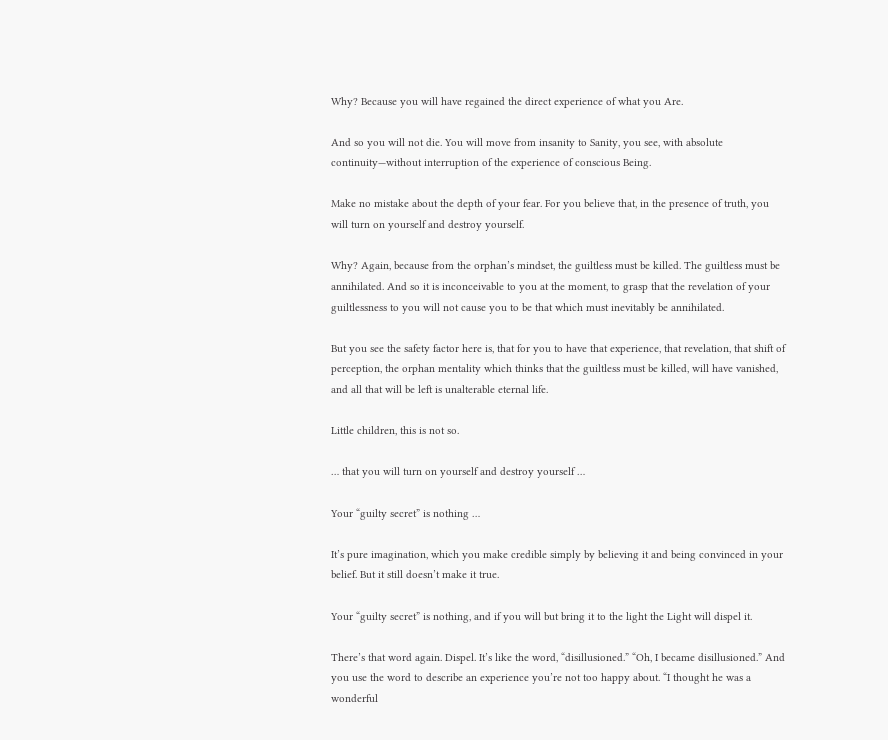Why? Because you will have regained the direct experience of what you Are.

And so you will not die. You will move from insanity to Sanity, you see, with absolute continuity—without interruption of the experience of conscious Being.

Make no mistake about the depth of your fear. For you believe that, in the presence of truth, you will turn on yourself and destroy yourself.

Why? Again, because from the orphan’s mindset, the guiltless must be killed. The guiltless must be annihilated. And so it is inconceivable to you at the moment, to grasp that the revelation of your guiltlessness to you will not cause you to be that which must inevitably be annihilated.

But you see the safety factor here is, that for you to have that experience, that revelation, that shift of perception, the orphan mentality which thinks that the guiltless must be killed, will have vanished, and all that will be left is unalterable eternal life.

Little children, this is not so.

… that you will turn on yourself and destroy yourself …

Your “guilty secret” is nothing …

It’s pure imagination, which you make credible simply by believing it and being convinced in your belief. But it still doesn’t make it true.

Your “guilty secret” is nothing, and if you will but bring it to the light the Light will dispel it.

There’s that word again. Dispel. It’s like the word, “disillusioned.” “Oh, I became disillusioned.” And you use the word to describe an experience you’re not too happy about. “I thought he was a wonderful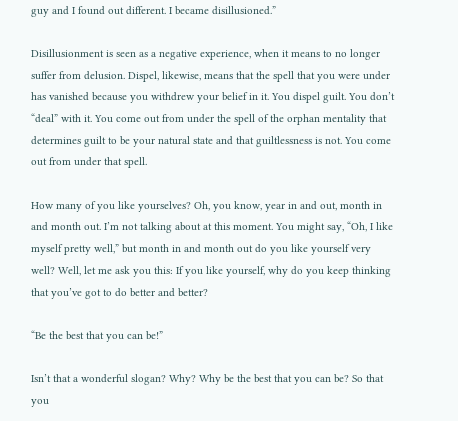guy and I found out different. I became disillusioned.”

Disillusionment is seen as a negative experience, when it means to no longer suffer from delusion. Dispel, likewise, means that the spell that you were under has vanished because you withdrew your belief in it. You dispel guilt. You don’t “deal” with it. You come out from under the spell of the orphan mentality that determines guilt to be your natural state and that guiltlessness is not. You come out from under that spell.

How many of you like yourselves? Oh, you know, year in and out, month in and month out. I’m not talking about at this moment. You might say, “Oh, I like myself pretty well,” but month in and month out do you like yourself very well? Well, let me ask you this: If you like yourself, why do you keep thinking that you’ve got to do better and better?

“Be the best that you can be!”

Isn’t that a wonderful slogan? Why? Why be the best that you can be? So that you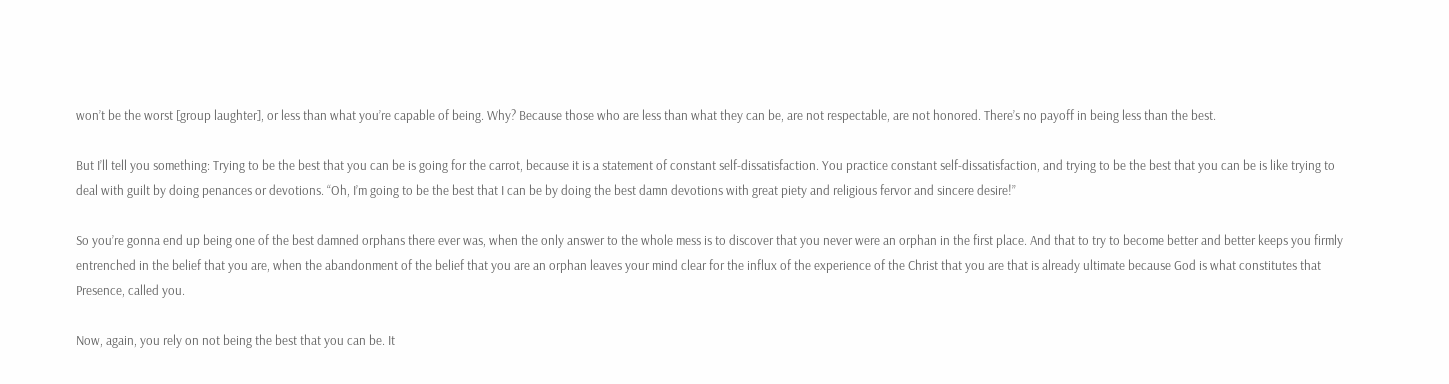won’t be the worst [group laughter], or less than what you’re capable of being. Why? Because those who are less than what they can be, are not respectable, are not honored. There’s no payoff in being less than the best.

But I’ll tell you something: Trying to be the best that you can be is going for the carrot, because it is a statement of constant self-dissatisfaction. You practice constant self-dissatisfaction, and trying to be the best that you can be is like trying to deal with guilt by doing penances or devotions. “Oh, I’m going to be the best that I can be by doing the best damn devotions with great piety and religious fervor and sincere desire!”

So you’re gonna end up being one of the best damned orphans there ever was, when the only answer to the whole mess is to discover that you never were an orphan in the first place. And that to try to become better and better keeps you firmly entrenched in the belief that you are, when the abandonment of the belief that you are an orphan leaves your mind clear for the influx of the experience of the Christ that you are that is already ultimate because God is what constitutes that Presence, called you.

Now, again, you rely on not being the best that you can be. It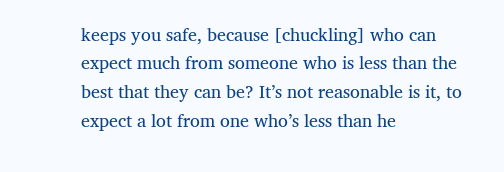keeps you safe, because [chuckling] who can expect much from someone who is less than the best that they can be? It’s not reasonable is it, to expect a lot from one who’s less than he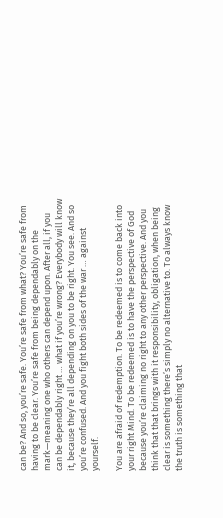can be? And so, you’re safe. You’re safe from what? You’re safe from having to be clear. You’re safe from being dependably on the mark—meaning one who others can depend upon. After all, if you can be dependably right … what if you’re wrong? Everybody will know it, because they’re all depending on you to be right. You see. And so you’re confused. And you fight both sides of the war … against yourself.

You are afraid of redemption. To be redeemed is to come back into your right Mind. To be redeemed is to have the perspective of God because you’re claiming no right to any other perspective. And you think that that brings with it responsibility, obligation, when being clear is something there’s simply no alternative to. To always know the truth is something that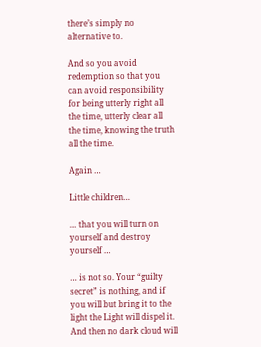there’s simply no alternative to.

And so you avoid redemption so that you can avoid responsibility for being utterly right all the time, utterly clear all the time, knowing the truth all the time.

Again …

Little children…

… that you will turn on yourself and destroy yourself …

… is not so. Your “guilty secret” is nothing, and if you will but bring it to the light the Light will dispel it. And then no dark cloud will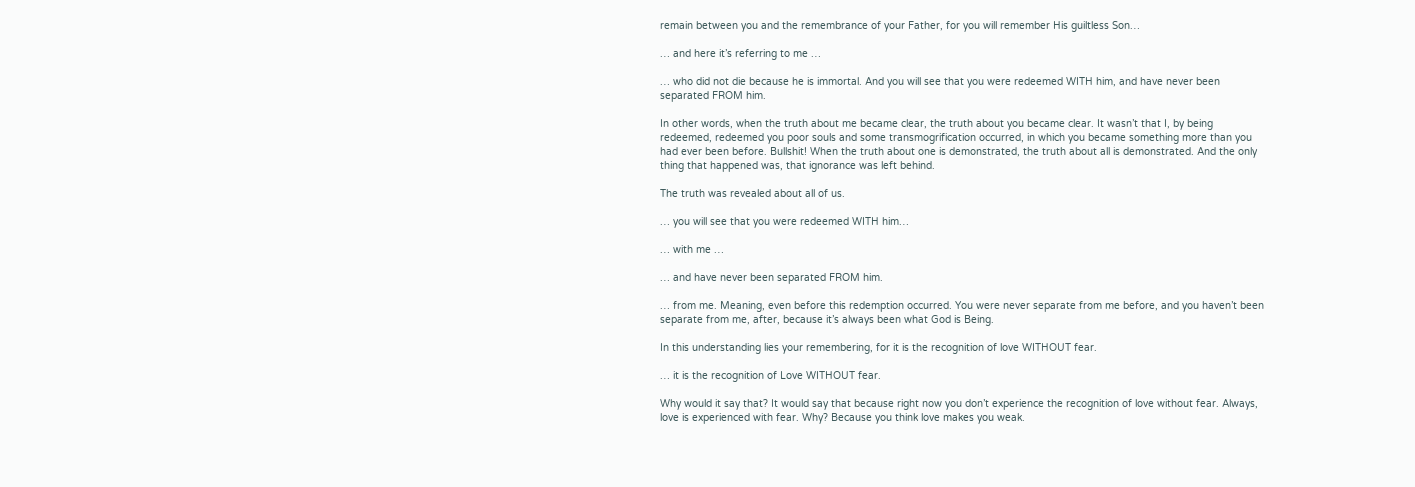remain between you and the remembrance of your Father, for you will remember His guiltless Son…

… and here it’s referring to me …

… who did not die because he is immortal. And you will see that you were redeemed WITH him, and have never been separated FROM him.

In other words, when the truth about me became clear, the truth about you became clear. It wasn’t that I, by being redeemed, redeemed you poor souls and some transmogrification occurred, in which you became something more than you had ever been before. Bullshit! When the truth about one is demonstrated, the truth about all is demonstrated. And the only thing that happened was, that ignorance was left behind.

The truth was revealed about all of us.

… you will see that you were redeemed WITH him…

… with me …

… and have never been separated FROM him.

… from me. Meaning, even before this redemption occurred. You were never separate from me before, and you haven’t been separate from me, after, because it’s always been what God is Being.

In this understanding lies your remembering, for it is the recognition of love WITHOUT fear.

… it is the recognition of Love WITHOUT fear.

Why would it say that? It would say that because right now you don’t experience the recognition of love without fear. Always, love is experienced with fear. Why? Because you think love makes you weak.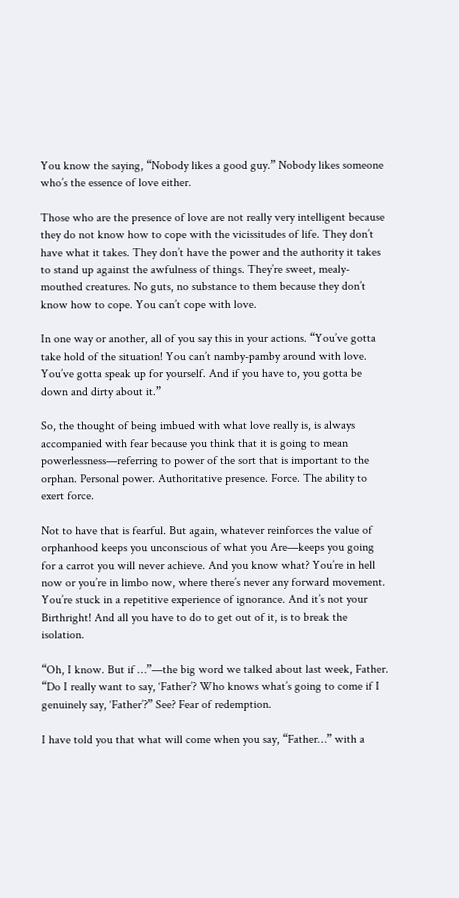You know the saying, “Nobody likes a good guy.” Nobody likes someone who’s the essence of love either.

Those who are the presence of love are not really very intelligent because they do not know how to cope with the vicissitudes of life. They don’t have what it takes. They don’t have the power and the authority it takes to stand up against the awfulness of things. They’re sweet, mealy-mouthed creatures. No guts, no substance to them because they don’t know how to cope. You can’t cope with love.

In one way or another, all of you say this in your actions. “You’ve gotta take hold of the situation! You can’t namby-pamby around with love. You’ve gotta speak up for yourself. And if you have to, you gotta be down and dirty about it.”

So, the thought of being imbued with what love really is, is always accompanied with fear because you think that it is going to mean powerlessness—referring to power of the sort that is important to the orphan. Personal power. Authoritative presence. Force. The ability to exert force.

Not to have that is fearful. But again, whatever reinforces the value of orphanhood keeps you unconscious of what you Are—keeps you going for a carrot you will never achieve. And you know what? You’re in hell now or you’re in limbo now, where there’s never any forward movement. You’re stuck in a repetitive experience of ignorance. And it’s not your Birthright! And all you have to do to get out of it, is to break the isolation.

“Oh, I know. But if …”—the big word we talked about last week, Father. “Do I really want to say, ‘Father’? Who knows what’s going to come if I genuinely say, ‘Father’?” See? Fear of redemption.

I have told you that what will come when you say, “Father…” with a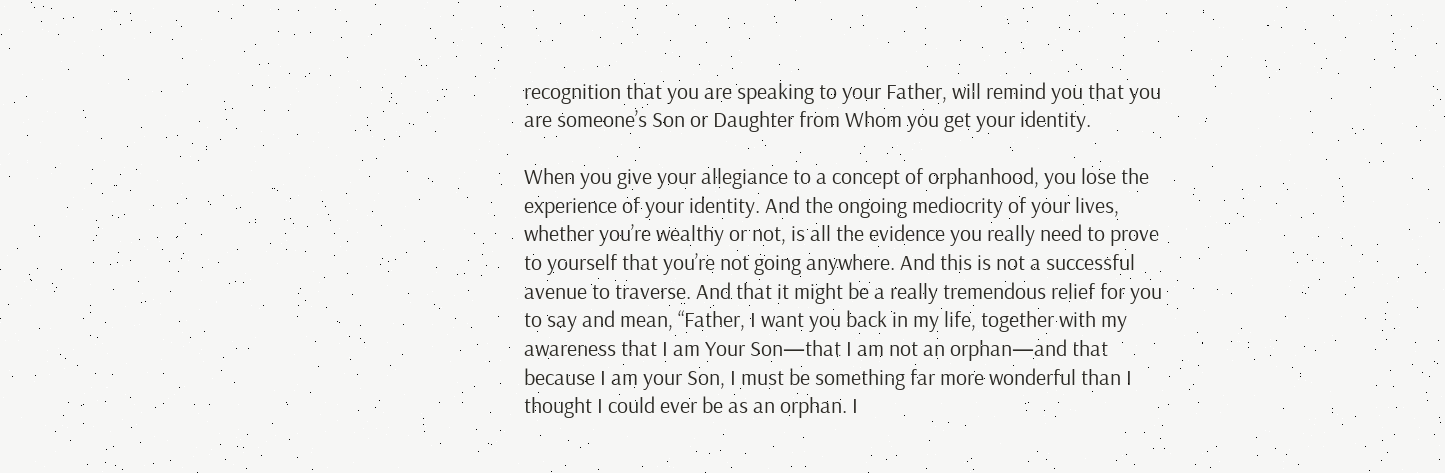recognition that you are speaking to your Father, will remind you that you are someone’s Son or Daughter from Whom you get your identity.

When you give your allegiance to a concept of orphanhood, you lose the experience of your identity. And the ongoing mediocrity of your lives, whether you’re wealthy or not, is all the evidence you really need to prove to yourself that you’re not going anywhere. And this is not a successful avenue to traverse. And that it might be a really tremendous relief for you to say and mean, “Father, I want you back in my life, together with my awareness that I am Your Son—that I am not an orphan—and that because I am your Son, I must be something far more wonderful than I thought I could ever be as an orphan. I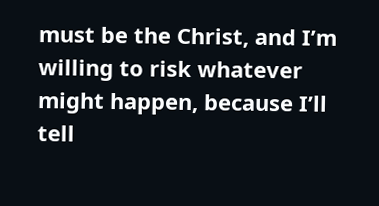must be the Christ, and I’m willing to risk whatever might happen, because I’ll tell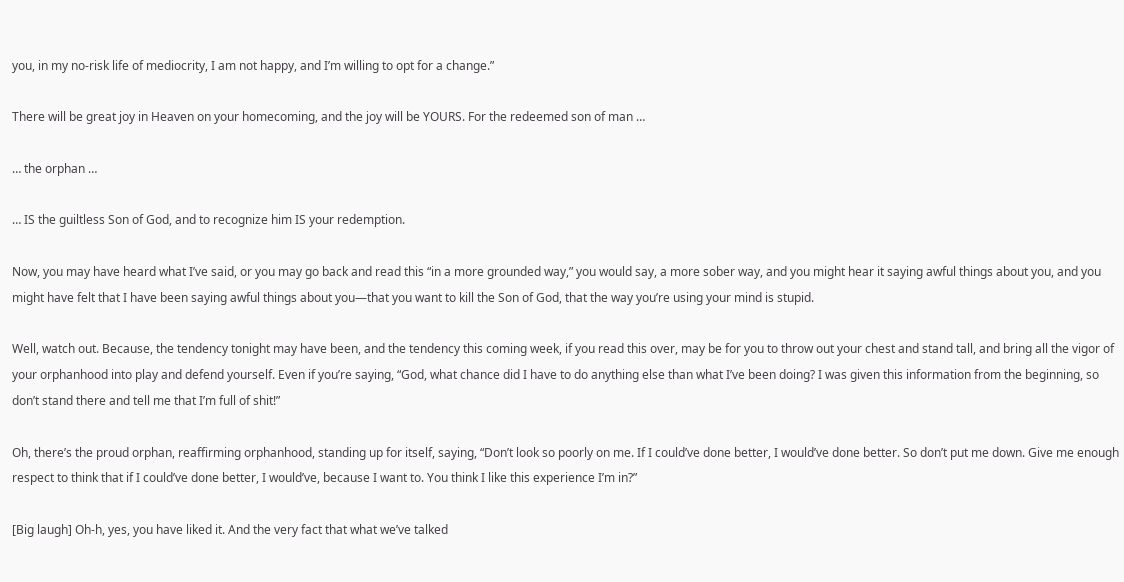you, in my no-risk life of mediocrity, I am not happy, and I’m willing to opt for a change.”

There will be great joy in Heaven on your homecoming, and the joy will be YOURS. For the redeemed son of man …

… the orphan …

… IS the guiltless Son of God, and to recognize him IS your redemption.

Now, you may have heard what I’ve said, or you may go back and read this “in a more grounded way,” you would say, a more sober way, and you might hear it saying awful things about you, and you might have felt that I have been saying awful things about you—that you want to kill the Son of God, that the way you’re using your mind is stupid.

Well, watch out. Because, the tendency tonight may have been, and the tendency this coming week, if you read this over, may be for you to throw out your chest and stand tall, and bring all the vigor of your orphanhood into play and defend yourself. Even if you’re saying, “God, what chance did I have to do anything else than what I’ve been doing? I was given this information from the beginning, so don’t stand there and tell me that I’m full of shit!”

Oh, there’s the proud orphan, reaffirming orphanhood, standing up for itself, saying, “Don’t look so poorly on me. If I could’ve done better, I would’ve done better. So don’t put me down. Give me enough respect to think that if I could’ve done better, I would’ve, because I want to. You think I like this experience I’m in?”

[Big laugh] Oh-h, yes, you have liked it. And the very fact that what we’ve talked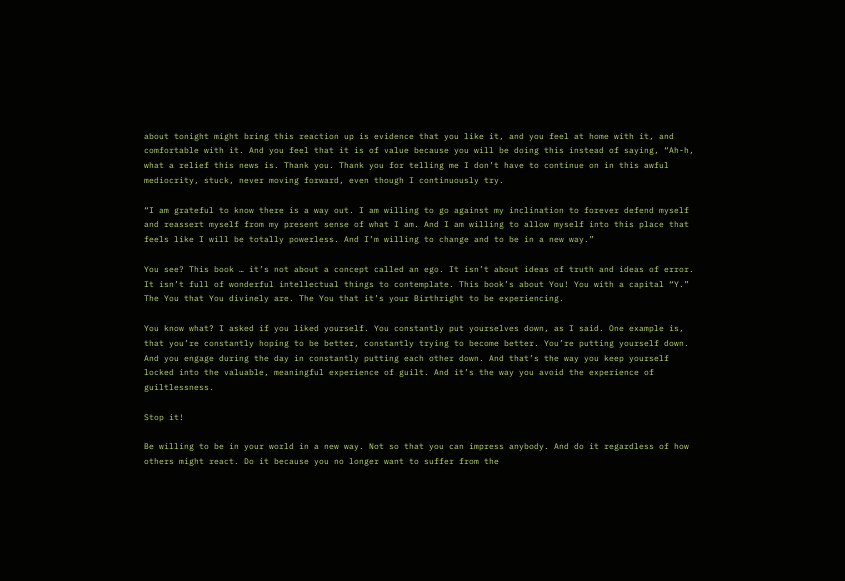about tonight might bring this reaction up is evidence that you like it, and you feel at home with it, and comfortable with it. And you feel that it is of value because you will be doing this instead of saying, “Ah-h, what a relief this news is. Thank you. Thank you for telling me I don’t have to continue on in this awful mediocrity, stuck, never moving forward, even though I continuously try.

“I am grateful to know there is a way out. I am willing to go against my inclination to forever defend myself and reassert myself from my present sense of what I am. And I am willing to allow myself into this place that feels like I will be totally powerless. And I’m willing to change and to be in a new way.”

You see? This book … it’s not about a concept called an ego. It isn’t about ideas of truth and ideas of error. It isn’t full of wonderful intellectual things to contemplate. This book’s about You! You with a capital “Y.” The You that You divinely are. The You that it’s your Birthright to be experiencing.

You know what? I asked if you liked yourself. You constantly put yourselves down, as I said. One example is, that you’re constantly hoping to be better, constantly trying to become better. You’re putting yourself down. And you engage during the day in constantly putting each other down. And that’s the way you keep yourself locked into the valuable, meaningful experience of guilt. And it’s the way you avoid the experience of guiltlessness.

Stop it!

Be willing to be in your world in a new way. Not so that you can impress anybody. And do it regardless of how others might react. Do it because you no longer want to suffer from the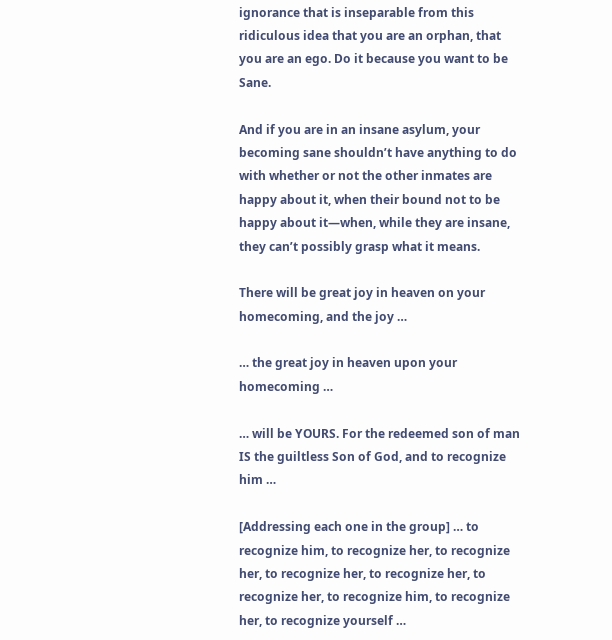ignorance that is inseparable from this ridiculous idea that you are an orphan, that you are an ego. Do it because you want to be Sane.

And if you are in an insane asylum, your becoming sane shouldn’t have anything to do with whether or not the other inmates are happy about it, when their bound not to be happy about it—when, while they are insane, they can’t possibly grasp what it means.

There will be great joy in heaven on your homecoming, and the joy …

… the great joy in heaven upon your homecoming …

… will be YOURS. For the redeemed son of man IS the guiltless Son of God, and to recognize him …

[Addressing each one in the group] … to recognize him, to recognize her, to recognize her, to recognize her, to recognize her, to recognize her, to recognize him, to recognize her, to recognize yourself …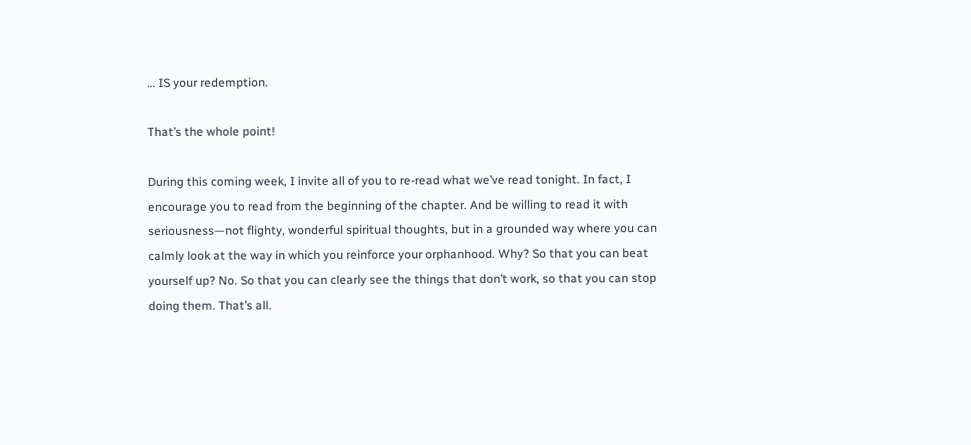… IS your redemption.

That’s the whole point!

During this coming week, I invite all of you to re-read what we’ve read tonight. In fact, I encourage you to read from the beginning of the chapter. And be willing to read it with seriousness—not flighty, wonderful spiritual thoughts, but in a grounded way where you can calmly look at the way in which you reinforce your orphanhood. Why? So that you can beat yourself up? No. So that you can clearly see the things that don’t work, so that you can stop doing them. That’s all.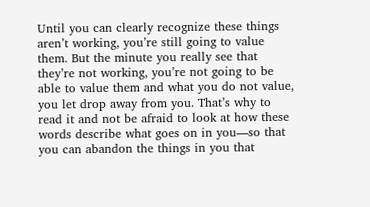Until you can clearly recognize these things aren’t working, you’re still going to value them. But the minute you really see that they’re not working, you’re not going to be able to value them and what you do not value, you let drop away from you. That’s why to read it and not be afraid to look at how these words describe what goes on in you—so that you can abandon the things in you that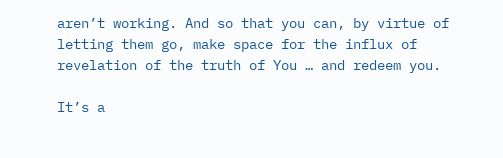aren’t working. And so that you can, by virtue of letting them go, make space for the influx of revelation of the truth of You … and redeem you.

It’s a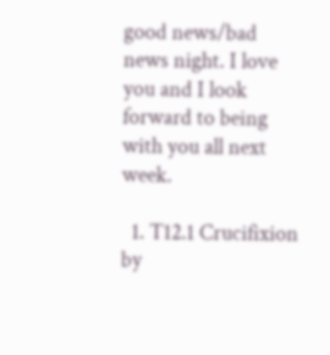good news/bad news night. I love you and I look forward to being with you all next week.

  1. T12.1 Crucifixion by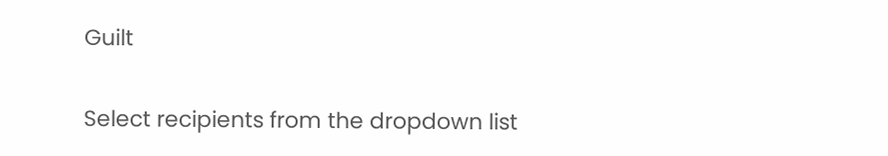Guilt

Select recipients from the dropdown list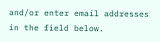and/or enter email addresses in the field below.